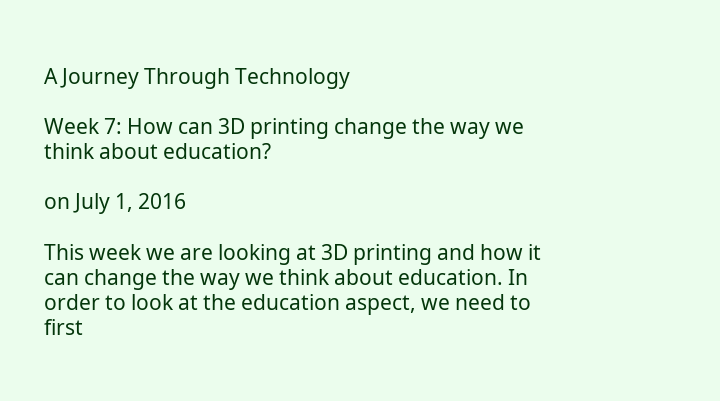A Journey Through Technology

Week 7: How can 3D printing change the way we think about education?

on July 1, 2016

This week we are looking at 3D printing and how it can change the way we think about education. In order to look at the education aspect, we need to first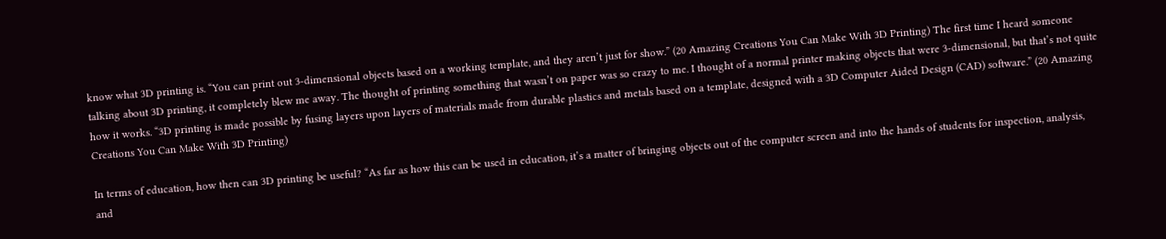know what 3D printing is. “You can print out 3-dimensional objects based on a working template, and they aren’t just for show.” (20 Amazing Creations You Can Make With 3D Printing) The first time I heard someone talking about 3D printing, it completely blew me away. The thought of printing something that wasn’t on paper was so crazy to me. I thought of a normal printer making objects that were 3-dimensional, but that’s not quite how it works. “3D printing is made possible by fusing layers upon layers of materials made from durable plastics and metals based on a template, designed with a 3D Computer Aided Design (CAD) software.” (20 Amazing Creations You Can Make With 3D Printing)

In terms of education, how then can 3D printing be useful? “As far as how this can be used in education, it’s a matter of bringing objects out of the computer screen and into the hands of students for inspection, analysis, and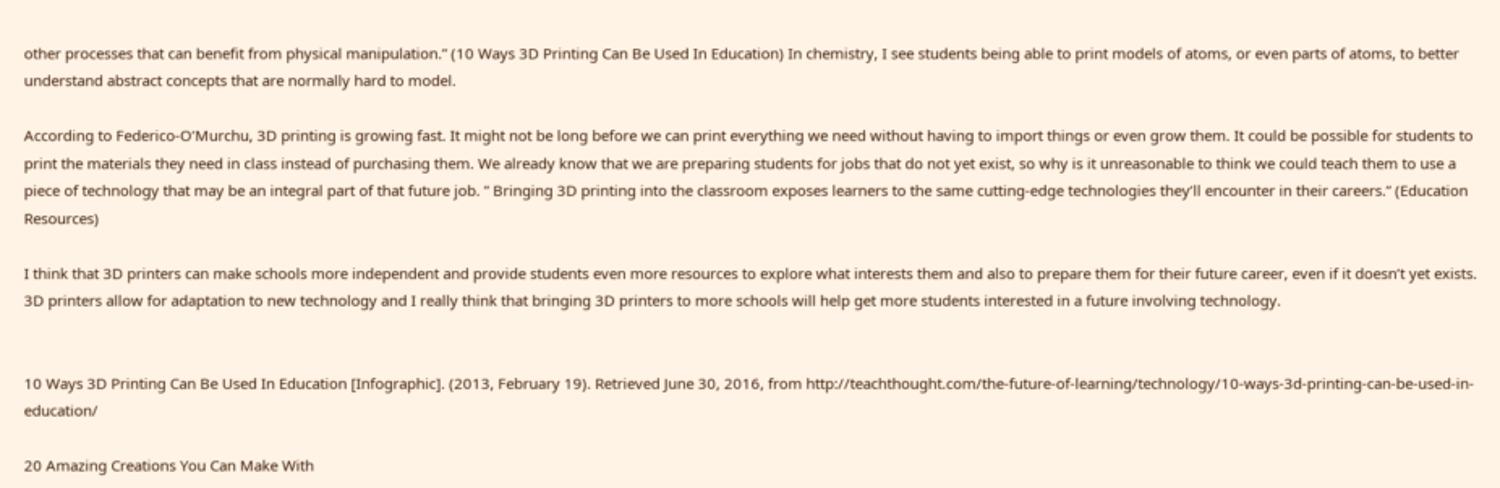other processes that can benefit from physical manipulation.” (10 Ways 3D Printing Can Be Used In Education) In chemistry, I see students being able to print models of atoms, or even parts of atoms, to better understand abstract concepts that are normally hard to model.

According to Federico-O’Murchu, 3D printing is growing fast. It might not be long before we can print everything we need without having to import things or even grow them. It could be possible for students to print the materials they need in class instead of purchasing them. We already know that we are preparing students for jobs that do not yet exist, so why is it unreasonable to think we could teach them to use a piece of technology that may be an integral part of that future job. ” Bringing 3D printing into the classroom exposes learners to the same cutting-edge technologies they’ll encounter in their careers.” (Education Resources)

I think that 3D printers can make schools more independent and provide students even more resources to explore what interests them and also to prepare them for their future career, even if it doesn’t yet exists. 3D printers allow for adaptation to new technology and I really think that bringing 3D printers to more schools will help get more students interested in a future involving technology.


10 Ways 3D Printing Can Be Used In Education [Infographic]. (2013, February 19). Retrieved June 30, 2016, from http://teachthought.com/the-future-of-learning/technology/10-ways-3d-printing-can-be-used-in-education/

20 Amazing Creations You Can Make With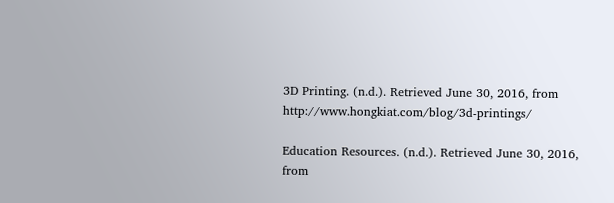3D Printing. (n.d.). Retrieved June 30, 2016, from http://www.hongkiat.com/blog/3d-printings/

Education Resources. (n.d.). Retrieved June 30, 2016, from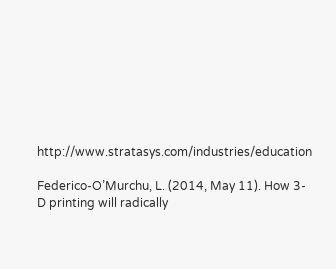http://www.stratasys.com/industries/education

Federico-O’Murchu, L. (2014, May 11). How 3-D printing will radically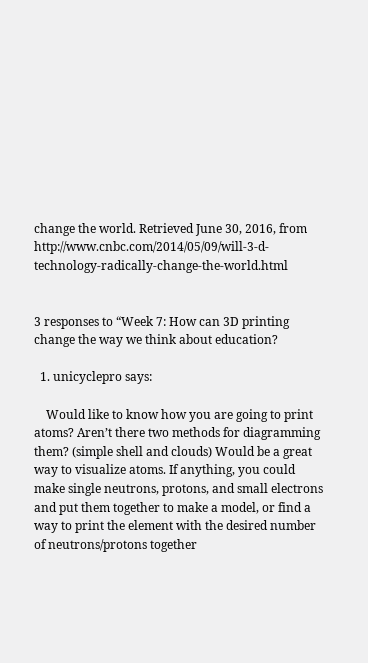change the world. Retrieved June 30, 2016, from http://www.cnbc.com/2014/05/09/will-3-d-technology-radically-change-the-world.html


3 responses to “Week 7: How can 3D printing change the way we think about education?

  1. unicyclepro says:

    Would like to know how you are going to print atoms? Aren’t there two methods for diagramming them? (simple shell and clouds) Would be a great way to visualize atoms. If anything, you could make single neutrons, protons, and small electrons and put them together to make a model, or find a way to print the element with the desired number of neutrons/protons together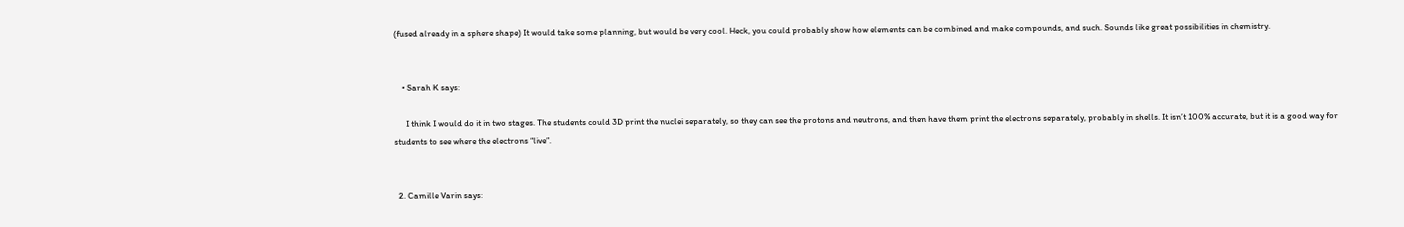(fused already in a sphere shape) It would take some planning, but would be very cool. Heck, you could probably show how elements can be combined and make compounds, and such. Sounds like great possibilities in chemistry.


    • Sarah K says:

      I think I would do it in two stages. The students could 3D print the nuclei separately, so they can see the protons and neutrons, and then have them print the electrons separately, probably in shells. It isn’t 100% accurate, but it is a good way for students to see where the electrons “live”.


  2. Camille Varin says: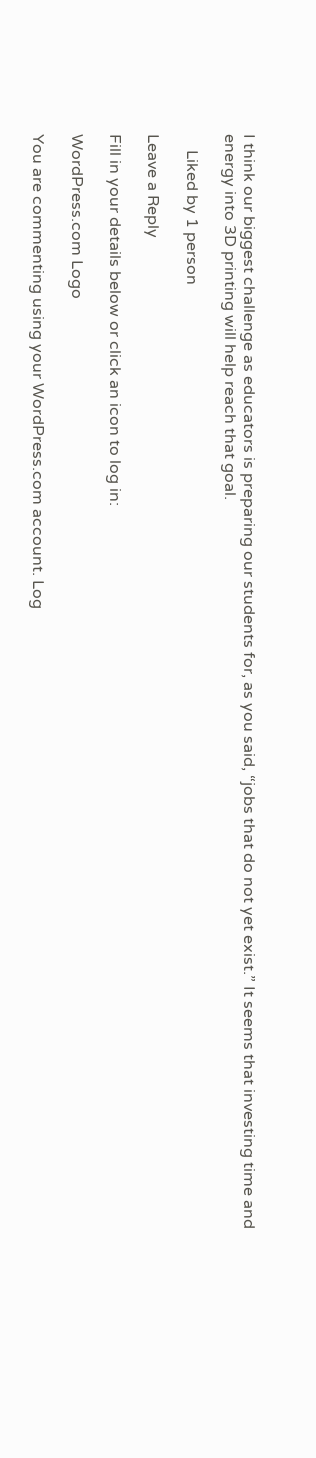I think our biggest challenge as educators is preparing our students for, as you said, “jobs that do not yet exist.” It seems that investing time and energy into 3D printing will help reach that goal.

    Liked by 1 person

Leave a Reply

Fill in your details below or click an icon to log in:

WordPress.com Logo

You are commenting using your WordPress.com account. Log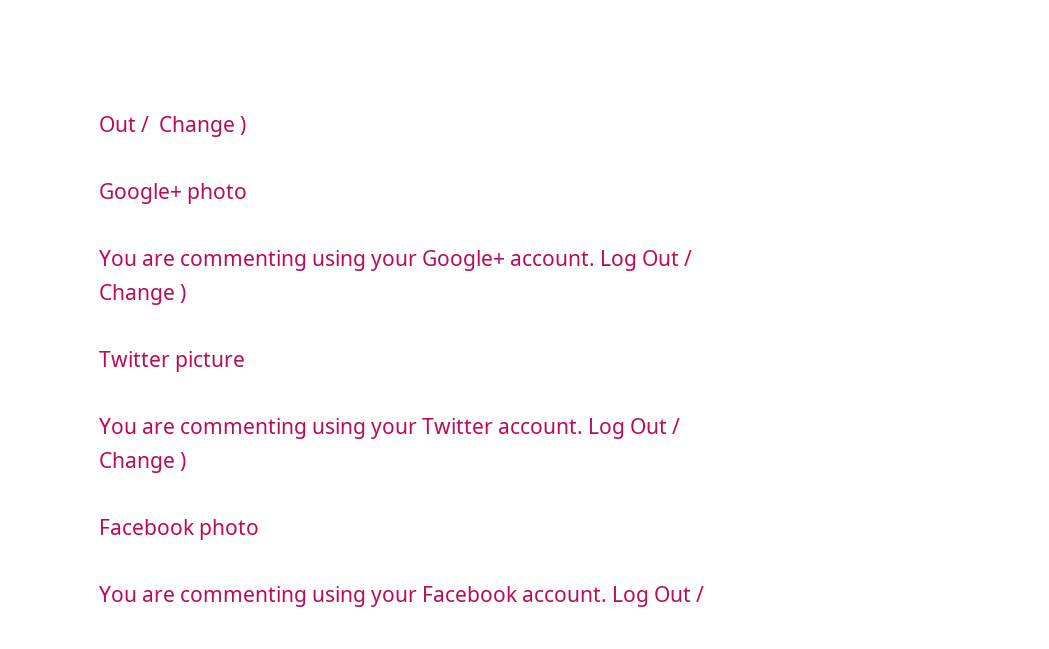Out /  Change )

Google+ photo

You are commenting using your Google+ account. Log Out /  Change )

Twitter picture

You are commenting using your Twitter account. Log Out /  Change )

Facebook photo

You are commenting using your Facebook account. Log Out /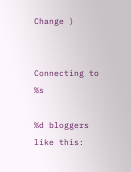Change )


Connecting to %s

%d bloggers like this: